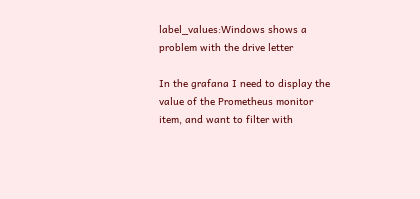label_values:Windows shows a problem with the drive letter

In the grafana I need to display the value of the Prometheus monitor item, and want to filter with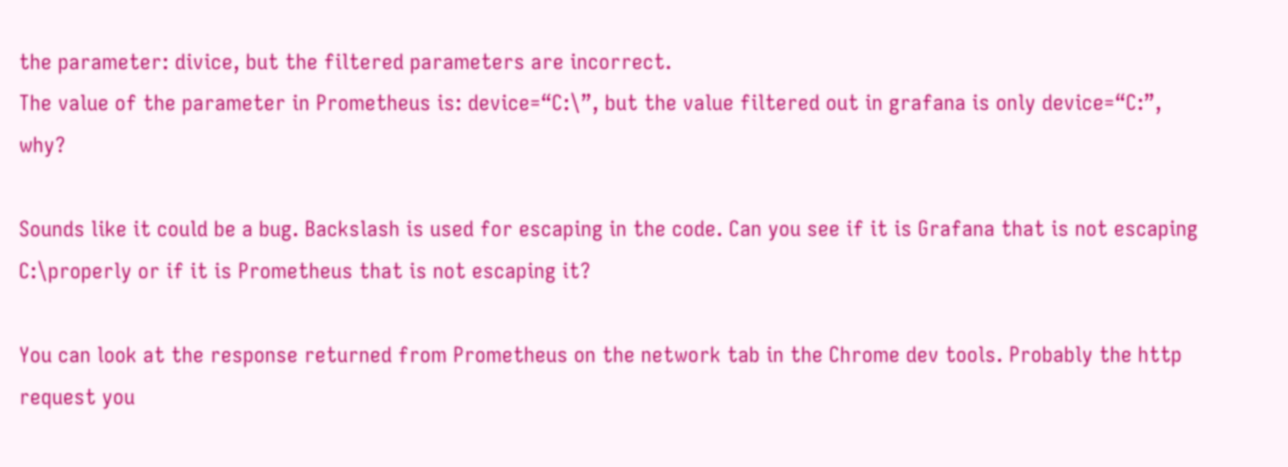the parameter: divice, but the filtered parameters are incorrect.
The value of the parameter in Prometheus is: device=“C:\”, but the value filtered out in grafana is only device=“C:”, why?

Sounds like it could be a bug. Backslash is used for escaping in the code. Can you see if it is Grafana that is not escaping C:\properly or if it is Prometheus that is not escaping it?

You can look at the response returned from Prometheus on the network tab in the Chrome dev tools. Probably the http request you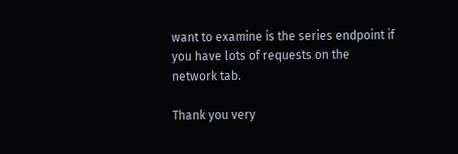want to examine is the series endpoint if you have lots of requests on the network tab.

Thank you very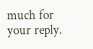much for your reply.